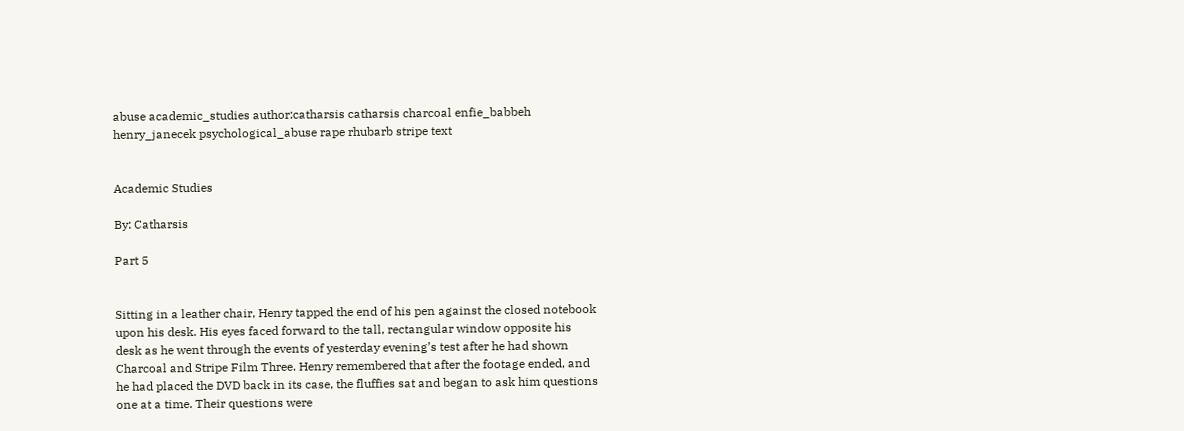abuse academic_studies author:catharsis catharsis charcoal enfie_babbeh henry_janecek psychological_abuse rape rhubarb stripe text


Academic Studies

By: Catharsis

Part 5


Sitting in a leather chair, Henry tapped the end of his pen against the closed notebook upon his desk. His eyes faced forward to the tall, rectangular window opposite his desk as he went through the events of yesterday evening’s test after he had shown Charcoal and Stripe Film Three. Henry remembered that after the footage ended, and he had placed the DVD back in its case, the fluffies sat and began to ask him questions one at a time. Their questions were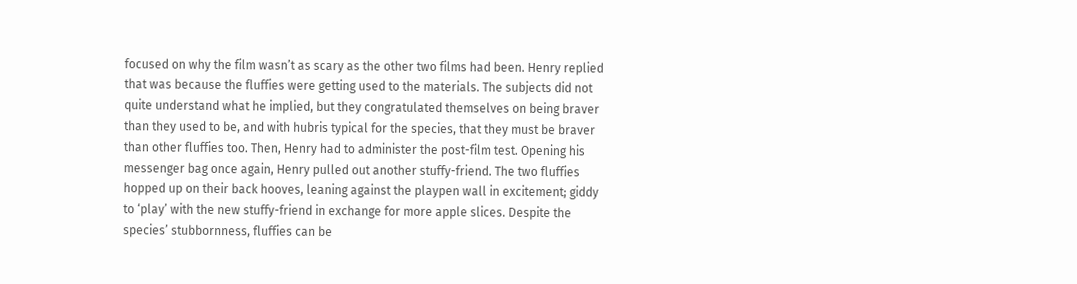focused on why the film wasn’t as scary as the other two films had been. Henry replied that was because the fluffies were getting used to the materials. The subjects did not quite understand what he implied, but they congratulated themselves on being braver than they used to be, and with hubris typical for the species, that they must be braver than other fluffies too. Then, Henry had to administer the post-film test. Opening his messenger bag once again, Henry pulled out another stuffy-friend. The two fluffies hopped up on their back hooves, leaning against the playpen wall in excitement; giddy to ‘play’ with the new stuffy-friend in exchange for more apple slices. Despite the species’ stubbornness, fluffies can be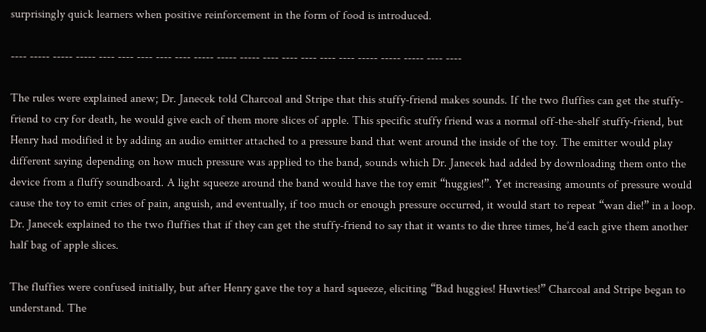surprisingly quick learners when positive reinforcement in the form of food is introduced.

---- ----- ----- ----- ---- ---- ---- ---- ---- ----- ----- ----- ---- ---- ---- ---- ---- ----- ----- ----- ---- ----

The rules were explained anew; Dr. Janecek told Charcoal and Stripe that this stuffy-friend makes sounds. If the two fluffies can get the stuffy-friend to cry for death, he would give each of them more slices of apple. This specific stuffy friend was a normal off-the-shelf stuffy-friend, but Henry had modified it by adding an audio emitter attached to a pressure band that went around the inside of the toy. The emitter would play different saying depending on how much pressure was applied to the band, sounds which Dr. Janecek had added by downloading them onto the device from a fluffy soundboard. A light squeeze around the band would have the toy emit “huggies!”. Yet increasing amounts of pressure would cause the toy to emit cries of pain, anguish, and eventually, if too much or enough pressure occurred, it would start to repeat “wan die!” in a loop. Dr. Janecek explained to the two fluffies that if they can get the stuffy-friend to say that it wants to die three times, he’d each give them another half bag of apple slices.

The fluffies were confused initially, but after Henry gave the toy a hard squeeze, eliciting “Bad huggies! Huwties!” Charcoal and Stripe began to understand. The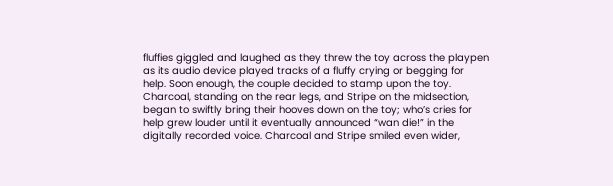fluffies giggled and laughed as they threw the toy across the playpen as its audio device played tracks of a fluffy crying or begging for help. Soon enough, the couple decided to stamp upon the toy. Charcoal, standing on the rear legs, and Stripe on the midsection, began to swiftly bring their hooves down on the toy; who’s cries for help grew louder until it eventually announced “wan die!” in the digitally recorded voice. Charcoal and Stripe smiled even wider,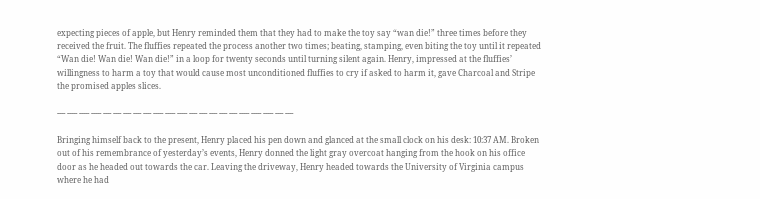expecting pieces of apple, but Henry reminded them that they had to make the toy say “wan die!” three times before they received the fruit. The fluffies repeated the process another two times; beating, stamping, even biting the toy until it repeated “Wan die! Wan die! Wan die!” in a loop for twenty seconds until turning silent again. Henry, impressed at the fluffies’ willingness to harm a toy that would cause most unconditioned fluffies to cry if asked to harm it, gave Charcoal and Stripe the promised apples slices.

---- ----- ----- ----- ---- ---- ---- ---- ---- ----- ----- ----- ---- ---- ---- ---- ---- ----- ----- ----- ---- ----

Bringing himself back to the present, Henry placed his pen down and glanced at the small clock on his desk: 10:37 AM. Broken out of his remembrance of yesterday’s events, Henry donned the light gray overcoat hanging from the hook on his office door as he headed out towards the car. Leaving the driveway, Henry headed towards the University of Virginia campus where he had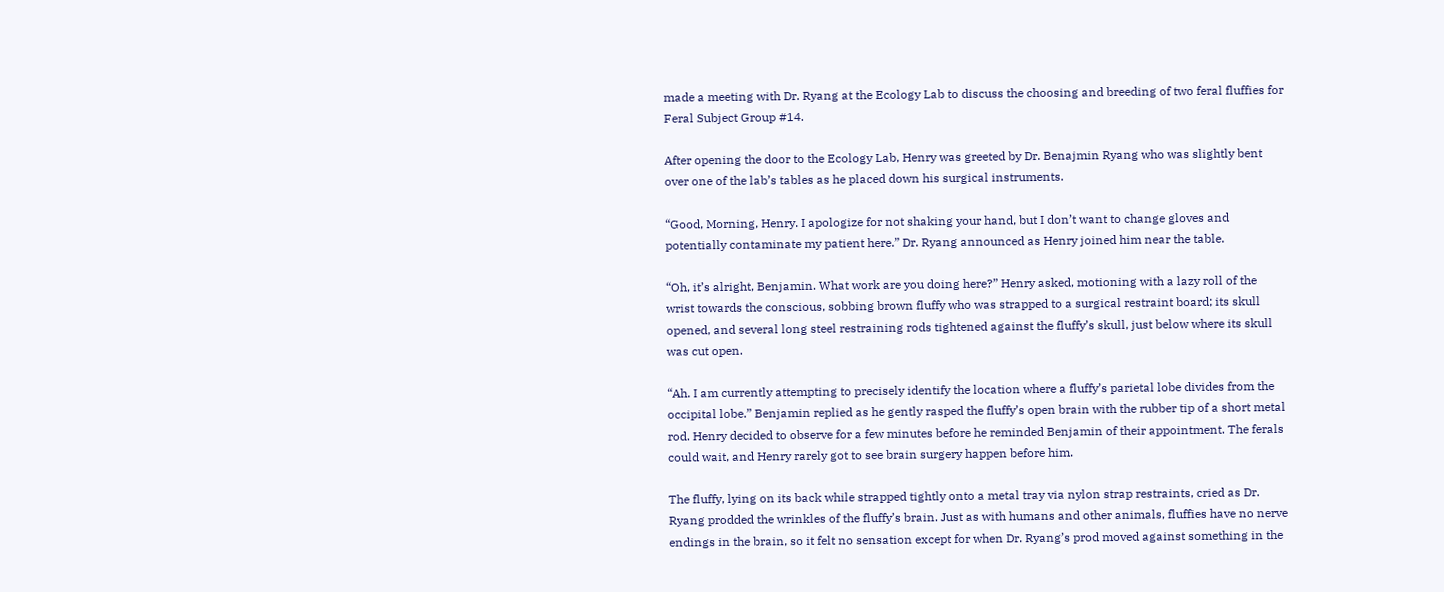made a meeting with Dr. Ryang at the Ecology Lab to discuss the choosing and breeding of two feral fluffies for Feral Subject Group #14.

After opening the door to the Ecology Lab, Henry was greeted by Dr. Benajmin Ryang who was slightly bent over one of the lab’s tables as he placed down his surgical instruments.

“Good, Morning, Henry. I apologize for not shaking your hand, but I don’t want to change gloves and potentially contaminate my patient here.” Dr. Ryang announced as Henry joined him near the table.

“Oh, it’s alright, Benjamin. What work are you doing here?” Henry asked, motioning with a lazy roll of the wrist towards the conscious, sobbing brown fluffy who was strapped to a surgical restraint board; its skull opened, and several long steel restraining rods tightened against the fluffy’s skull, just below where its skull was cut open.

“Ah. I am currently attempting to precisely identify the location where a fluffy’s parietal lobe divides from the occipital lobe.” Benjamin replied as he gently rasped the fluffy’s open brain with the rubber tip of a short metal rod. Henry decided to observe for a few minutes before he reminded Benjamin of their appointment. The ferals could wait, and Henry rarely got to see brain surgery happen before him.

The fluffy, lying on its back while strapped tightly onto a metal tray via nylon strap restraints, cried as Dr. Ryang prodded the wrinkles of the fluffy’s brain. Just as with humans and other animals, fluffies have no nerve endings in the brain, so it felt no sensation except for when Dr. Ryang’s prod moved against something in the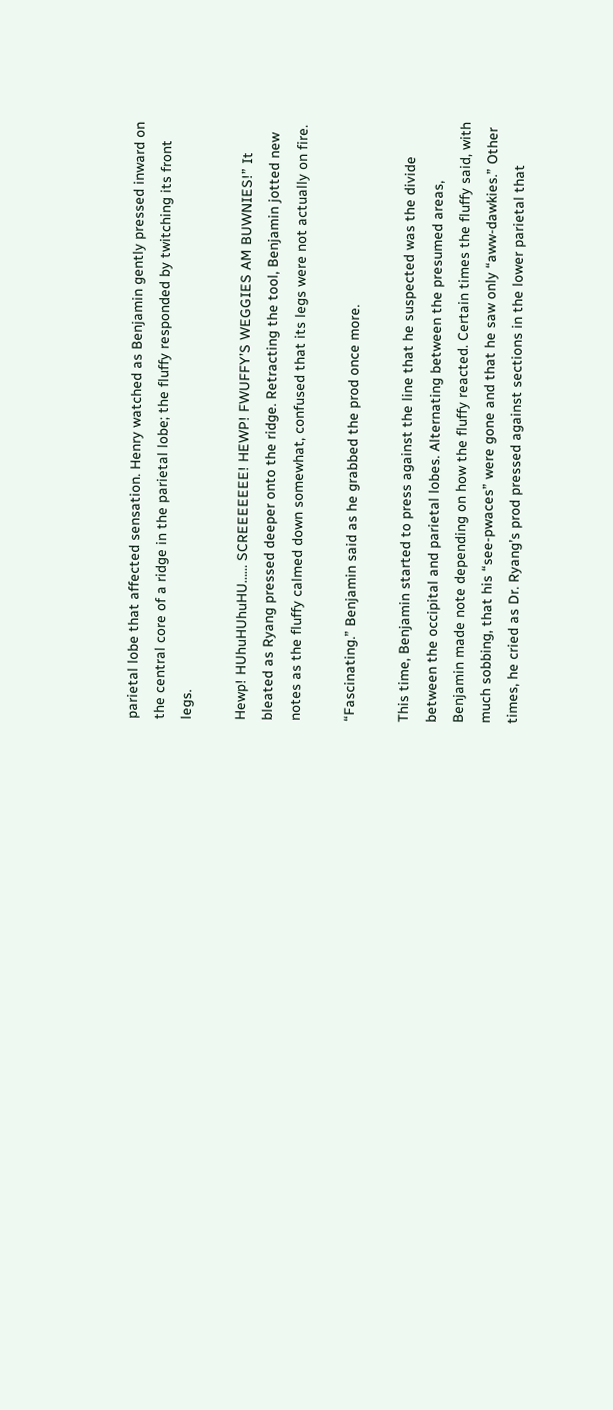parietal lobe that affected sensation. Henry watched as Benjamin gently pressed inward on the central core of a ridge in the parietal lobe; the fluffy responded by twitching its front legs.

Hewp! HUhuHUhuHU…… SCREEEEEEE! HEWP! FWUFFY’S WEGGIES AM BUWNIES!” It bleated as Ryang pressed deeper onto the ridge. Retracting the tool, Benjamin jotted new notes as the fluffy calmed down somewhat, confused that its legs were not actually on fire.

“Fascinating.” Benjamin said as he grabbed the prod once more.

This time, Benjamin started to press against the line that he suspected was the divide between the occipital and parietal lobes. Alternating between the presumed areas, Benjamin made note depending on how the fluffy reacted. Certain times the fluffy said, with much sobbing, that his “see-pwaces” were gone and that he saw only “aww-dawkies.” Other times, he cried as Dr. Ryang’s prod pressed against sections in the lower parietal that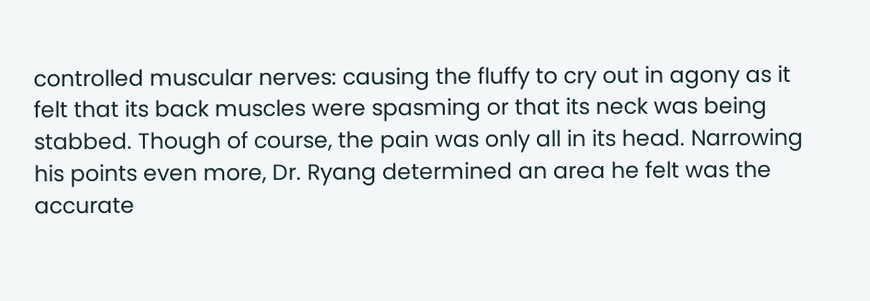controlled muscular nerves: causing the fluffy to cry out in agony as it felt that its back muscles were spasming or that its neck was being stabbed. Though of course, the pain was only all in its head. Narrowing his points even more, Dr. Ryang determined an area he felt was the accurate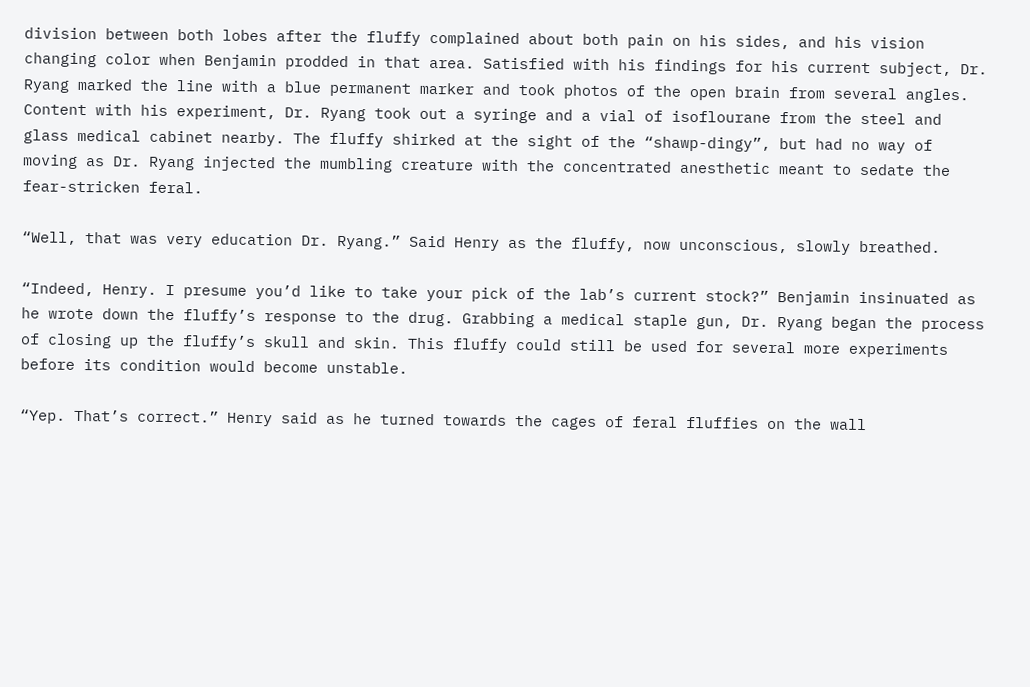division between both lobes after the fluffy complained about both pain on his sides, and his vision changing color when Benjamin prodded in that area. Satisfied with his findings for his current subject, Dr. Ryang marked the line with a blue permanent marker and took photos of the open brain from several angles. Content with his experiment, Dr. Ryang took out a syringe and a vial of isoflourane from the steel and glass medical cabinet nearby. The fluffy shirked at the sight of the “shawp-dingy”, but had no way of moving as Dr. Ryang injected the mumbling creature with the concentrated anesthetic meant to sedate the fear-stricken feral.

“Well, that was very education Dr. Ryang.” Said Henry as the fluffy, now unconscious, slowly breathed.

“Indeed, Henry. I presume you’d like to take your pick of the lab’s current stock?” Benjamin insinuated as he wrote down the fluffy’s response to the drug. Grabbing a medical staple gun, Dr. Ryang began the process of closing up the fluffy’s skull and skin. This fluffy could still be used for several more experiments before its condition would become unstable.

“Yep. That’s correct.” Henry said as he turned towards the cages of feral fluffies on the wall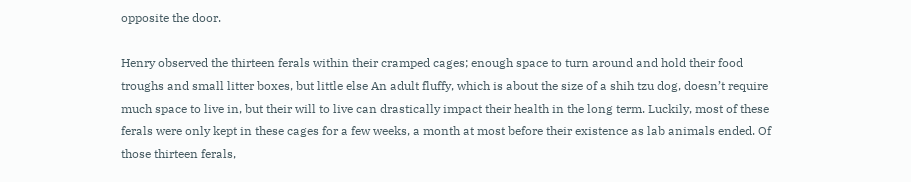opposite the door.

Henry observed the thirteen ferals within their cramped cages; enough space to turn around and hold their food troughs and small litter boxes, but little else An adult fluffy, which is about the size of a shih tzu dog, doesn’t require much space to live in, but their will to live can drastically impact their health in the long term. Luckily, most of these ferals were only kept in these cages for a few weeks, a month at most before their existence as lab animals ended. Of those thirteen ferals,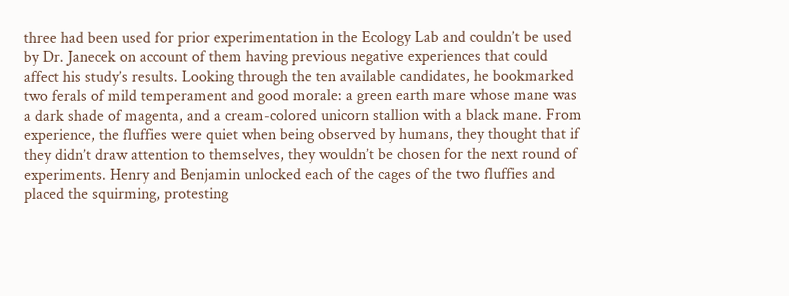three had been used for prior experimentation in the Ecology Lab and couldn’t be used by Dr. Janecek on account of them having previous negative experiences that could affect his study’s results. Looking through the ten available candidates, he bookmarked two ferals of mild temperament and good morale: a green earth mare whose mane was a dark shade of magenta, and a cream-colored unicorn stallion with a black mane. From experience, the fluffies were quiet when being observed by humans, they thought that if they didn’t draw attention to themselves, they wouldn’t be chosen for the next round of experiments. Henry and Benjamin unlocked each of the cages of the two fluffies and placed the squirming, protesting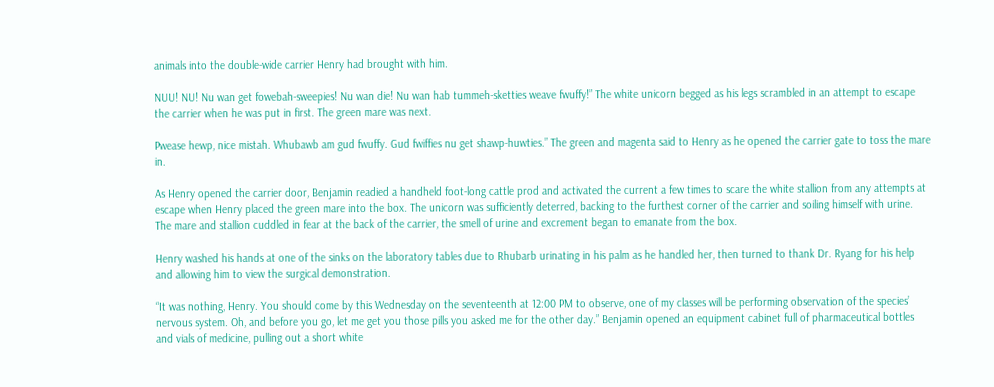animals into the double-wide carrier Henry had brought with him.

NUU! NU! Nu wan get fowebah-sweepies! Nu wan die! Nu wan hab tummeh-sketties weave fwuffy!” The white unicorn begged as his legs scrambled in an attempt to escape the carrier when he was put in first. The green mare was next.

Pwease hewp, nice mistah. Whubawb am gud fwuffy. Gud fwiffies nu get shawp-huwties.” The green and magenta said to Henry as he opened the carrier gate to toss the mare in.

As Henry opened the carrier door, Benjamin readied a handheld foot-long cattle prod and activated the current a few times to scare the white stallion from any attempts at escape when Henry placed the green mare into the box. The unicorn was sufficiently deterred, backing to the furthest corner of the carrier and soiling himself with urine. The mare and stallion cuddled in fear at the back of the carrier, the smell of urine and excrement began to emanate from the box.

Henry washed his hands at one of the sinks on the laboratory tables due to Rhubarb urinating in his palm as he handled her, then turned to thank Dr. Ryang for his help and allowing him to view the surgical demonstration.

“It was nothing, Henry. You should come by this Wednesday on the seventeenth at 12:00 PM to observe, one of my classes will be performing observation of the species’ nervous system. Oh, and before you go, let me get you those pills you asked me for the other day.” Benjamin opened an equipment cabinet full of pharmaceutical bottles and vials of medicine, pulling out a short white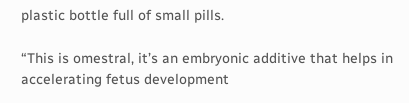plastic bottle full of small pills.

“This is omestral, it’s an embryonic additive that helps in accelerating fetus development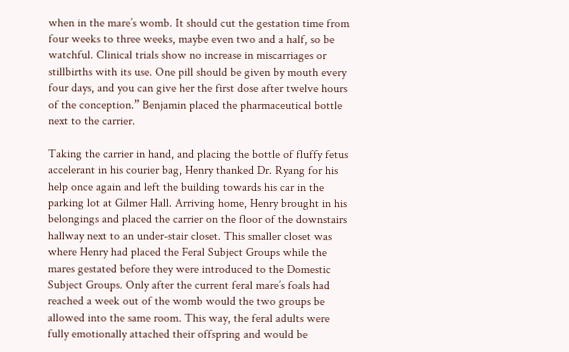when in the mare’s womb. It should cut the gestation time from four weeks to three weeks, maybe even two and a half, so be watchful. Clinical trials show no increase in miscarriages or stillbirths with its use. One pill should be given by mouth every four days, and you can give her the first dose after twelve hours of the conception.” Benjamin placed the pharmaceutical bottle next to the carrier.

Taking the carrier in hand, and placing the bottle of fluffy fetus accelerant in his courier bag, Henry thanked Dr. Ryang for his help once again and left the building towards his car in the parking lot at Gilmer Hall. Arriving home, Henry brought in his belongings and placed the carrier on the floor of the downstairs hallway next to an under-stair closet. This smaller closet was where Henry had placed the Feral Subject Groups while the mares gestated before they were introduced to the Domestic Subject Groups. Only after the current feral mare’s foals had reached a week out of the womb would the two groups be allowed into the same room. This way, the feral adults were fully emotionally attached their offspring and would be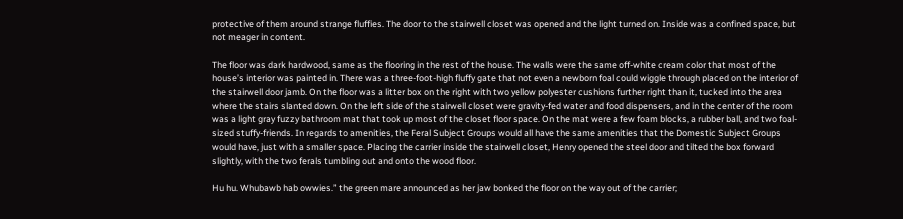protective of them around strange fluffies. The door to the stairwell closet was opened and the light turned on. Inside was a confined space, but not meager in content.

The floor was dark hardwood, same as the flooring in the rest of the house. The walls were the same off-white cream color that most of the house’s interior was painted in. There was a three-foot-high fluffy gate that not even a newborn foal could wiggle through placed on the interior of the stairwell door jamb. On the floor was a litter box on the right with two yellow polyester cushions further right than it, tucked into the area where the stairs slanted down. On the left side of the stairwell closet were gravity-fed water and food dispensers, and in the center of the room was a light gray fuzzy bathroom mat that took up most of the closet floor space. On the mat were a few foam blocks, a rubber ball, and two foal-sized stuffy-friends. In regards to amenities, the Feral Subject Groups would all have the same amenities that the Domestic Subject Groups would have, just with a smaller space. Placing the carrier inside the stairwell closet, Henry opened the steel door and tilted the box forward slightly, with the two ferals tumbling out and onto the wood floor.

Hu hu. Whubawb hab owwies.” the green mare announced as her jaw bonked the floor on the way out of the carrier;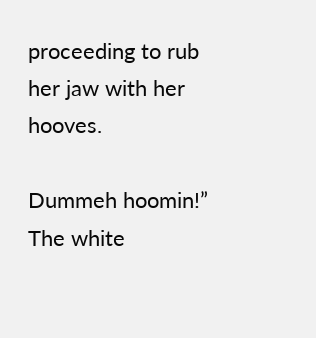proceeding to rub her jaw with her hooves.

Dummeh hoomin!” The white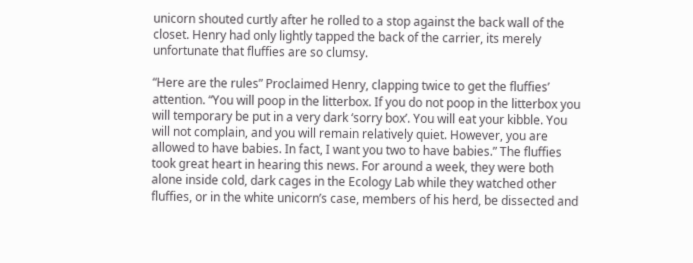unicorn shouted curtly after he rolled to a stop against the back wall of the closet. Henry had only lightly tapped the back of the carrier, its merely unfortunate that fluffies are so clumsy.

“Here are the rules” Proclaimed Henry, clapping twice to get the fluffies’ attention. “You will poop in the litterbox. If you do not poop in the litterbox you will temporary be put in a very dark ‘sorry box’. You will eat your kibble. You will not complain, and you will remain relatively quiet. However, you are allowed to have babies. In fact, I want you two to have babies.” The fluffies took great heart in hearing this news. For around a week, they were both alone inside cold, dark cages in the Ecology Lab while they watched other fluffies, or in the white unicorn’s case, members of his herd, be dissected and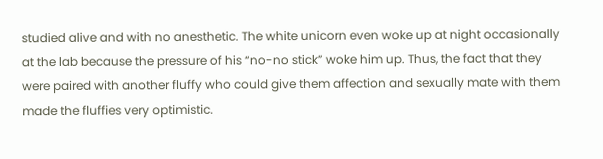studied alive and with no anesthetic. The white unicorn even woke up at night occasionally at the lab because the pressure of his “no-no stick” woke him up. Thus, the fact that they were paired with another fluffy who could give them affection and sexually mate with them made the fluffies very optimistic.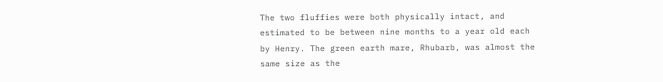The two fluffies were both physically intact, and estimated to be between nine months to a year old each by Henry. The green earth mare, Rhubarb, was almost the same size as the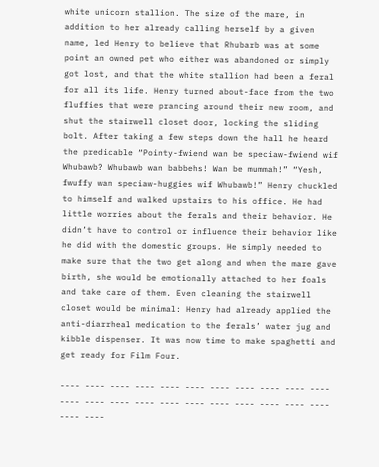white unicorn stallion. The size of the mare, in addition to her already calling herself by a given name, led Henry to believe that Rhubarb was at some point an owned pet who either was abandoned or simply got lost, and that the white stallion had been a feral for all its life. Henry turned about-face from the two fluffies that were prancing around their new room, and shut the stairwell closet door, locking the sliding bolt. After taking a few steps down the hall he heard the predicable “Pointy-fwiend wan be speciaw-fwiend wif Whubawb? Whubawb wan babbehs! Wan be mummah!” “Yesh, fwuffy wan speciaw-huggies wif Whubawb!” Henry chuckled to himself and walked upstairs to his office. He had little worries about the ferals and their behavior. He didn’t have to control or influence their behavior like he did with the domestic groups. He simply needed to make sure that the two get along and when the mare gave birth, she would be emotionally attached to her foals and take care of them. Even cleaning the stairwell closet would be minimal: Henry had already applied the anti-diarrheal medication to the ferals’ water jug and kibble dispenser. It was now time to make spaghetti and get ready for Film Four.

---- ---- ---- ---- ---- ---- ---- ---- ---- ---- ---- ---- ---- ---- ---- ---- ---- ---- ---- ---- ---- ---- ---- ----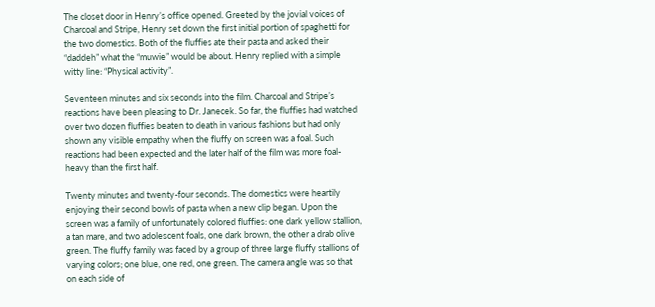The closet door in Henry’s office opened. Greeted by the jovial voices of Charcoal and Stripe, Henry set down the first initial portion of spaghetti for the two domestics. Both of the fluffies ate their pasta and asked their “daddeh” what the “muwie” would be about. Henry replied with a simple witty line: “Physical activity”.

Seventeen minutes and six seconds into the film. Charcoal and Stripe’s reactions have been pleasing to Dr. Janecek. So far, the fluffies had watched over two dozen fluffies beaten to death in various fashions but had only shown any visible empathy when the fluffy on screen was a foal. Such reactions had been expected and the later half of the film was more foal-heavy than the first half.

Twenty minutes and twenty-four seconds. The domestics were heartily enjoying their second bowls of pasta when a new clip began. Upon the screen was a family of unfortunately colored fluffies: one dark yellow stallion, a tan mare, and two adolescent foals, one dark brown, the other a drab olive green. The fluffy family was faced by a group of three large fluffy stallions of varying colors; one blue, one red, one green. The camera angle was so that on each side of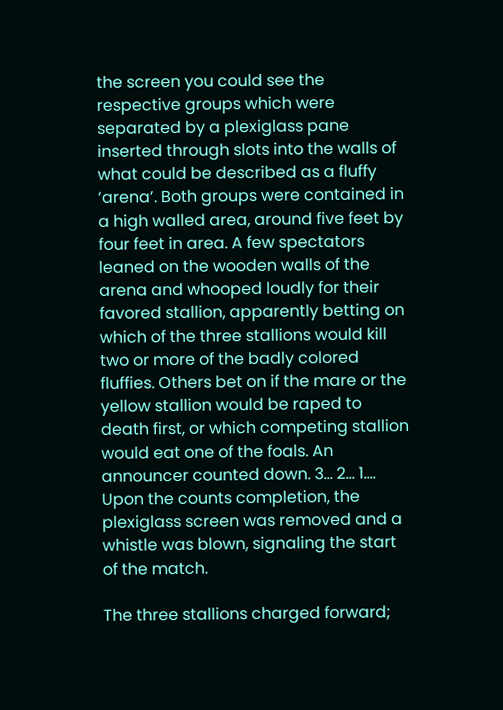the screen you could see the respective groups which were separated by a plexiglass pane inserted through slots into the walls of what could be described as a fluffy ‘arena’. Both groups were contained in a high walled area, around five feet by four feet in area. A few spectators leaned on the wooden walls of the arena and whooped loudly for their favored stallion, apparently betting on which of the three stallions would kill two or more of the badly colored fluffies. Others bet on if the mare or the yellow stallion would be raped to death first, or which competing stallion would eat one of the foals. An announcer counted down. 3… 2… 1…. Upon the counts completion, the plexiglass screen was removed and a whistle was blown, signaling the start of the match.

The three stallions charged forward;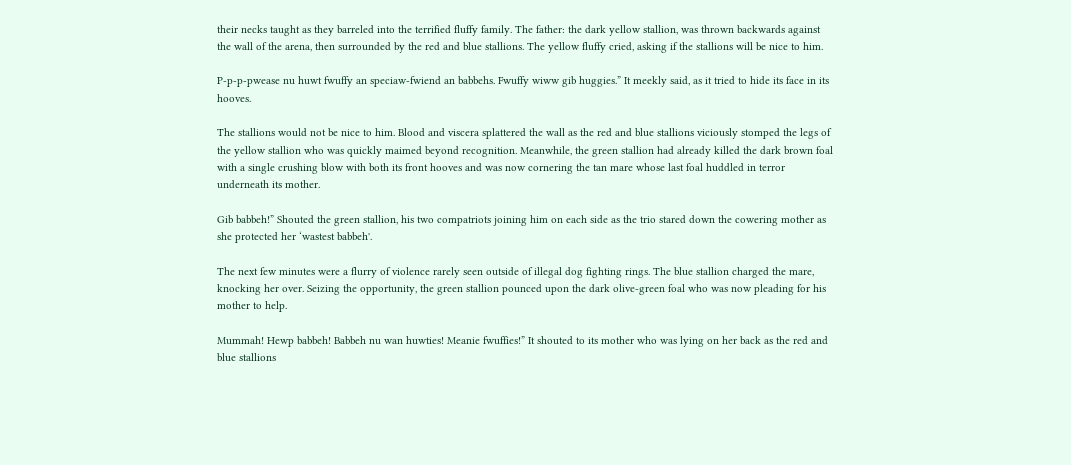their necks taught as they barreled into the terrified fluffy family. The father: the dark yellow stallion, was thrown backwards against the wall of the arena, then surrounded by the red and blue stallions. The yellow fluffy cried, asking if the stallions will be nice to him.

P-p-p-pwease nu huwt fwuffy an speciaw-fwiend an babbehs. Fwuffy wiww gib huggies.” It meekly said, as it tried to hide its face in its hooves.

The stallions would not be nice to him. Blood and viscera splattered the wall as the red and blue stallions viciously stomped the legs of the yellow stallion who was quickly maimed beyond recognition. Meanwhile, the green stallion had already killed the dark brown foal with a single crushing blow with both its front hooves and was now cornering the tan mare whose last foal huddled in terror underneath its mother.

Gib babbeh!” Shouted the green stallion, his two compatriots joining him on each side as the trio stared down the cowering mother as she protected her ‘wastest babbeh'.

The next few minutes were a flurry of violence rarely seen outside of illegal dog fighting rings. The blue stallion charged the mare, knocking her over. Seizing the opportunity, the green stallion pounced upon the dark olive-green foal who was now pleading for his mother to help.

Mummah! Hewp babbeh! Babbeh nu wan huwties! Meanie fwuffies!” It shouted to its mother who was lying on her back as the red and blue stallions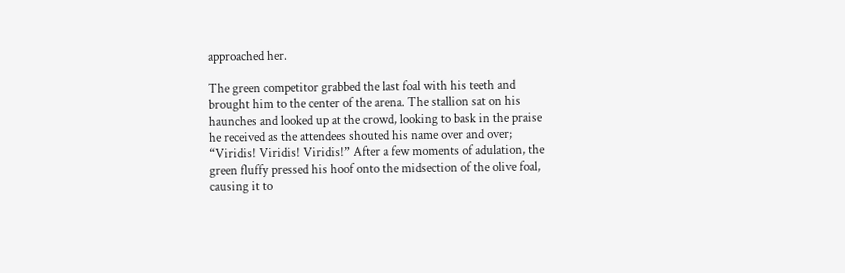approached her.

The green competitor grabbed the last foal with his teeth and brought him to the center of the arena. The stallion sat on his haunches and looked up at the crowd, looking to bask in the praise he received as the attendees shouted his name over and over; “Viridis! Viridis! Viridis!” After a few moments of adulation, the green fluffy pressed his hoof onto the midsection of the olive foal, causing it to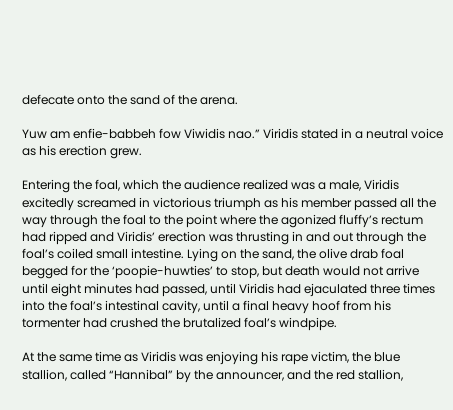defecate onto the sand of the arena.

Yuw am enfie-babbeh fow Viwidis nao.” Viridis stated in a neutral voice as his erection grew.

Entering the foal, which the audience realized was a male, Viridis excitedly screamed in victorious triumph as his member passed all the way through the foal to the point where the agonized fluffy’s rectum had ripped and Viridis’ erection was thrusting in and out through the foal’s coiled small intestine. Lying on the sand, the olive drab foal begged for the ‘poopie-huwties’ to stop, but death would not arrive until eight minutes had passed, until Viridis had ejaculated three times into the foal’s intestinal cavity, until a final heavy hoof from his tormenter had crushed the brutalized foal’s windpipe.

At the same time as Viridis was enjoying his rape victim, the blue stallion, called “Hannibal” by the announcer, and the red stallion,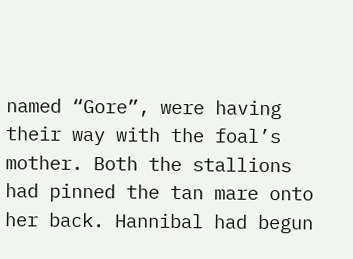named “Gore”, were having their way with the foal’s mother. Both the stallions had pinned the tan mare onto her back. Hannibal had begun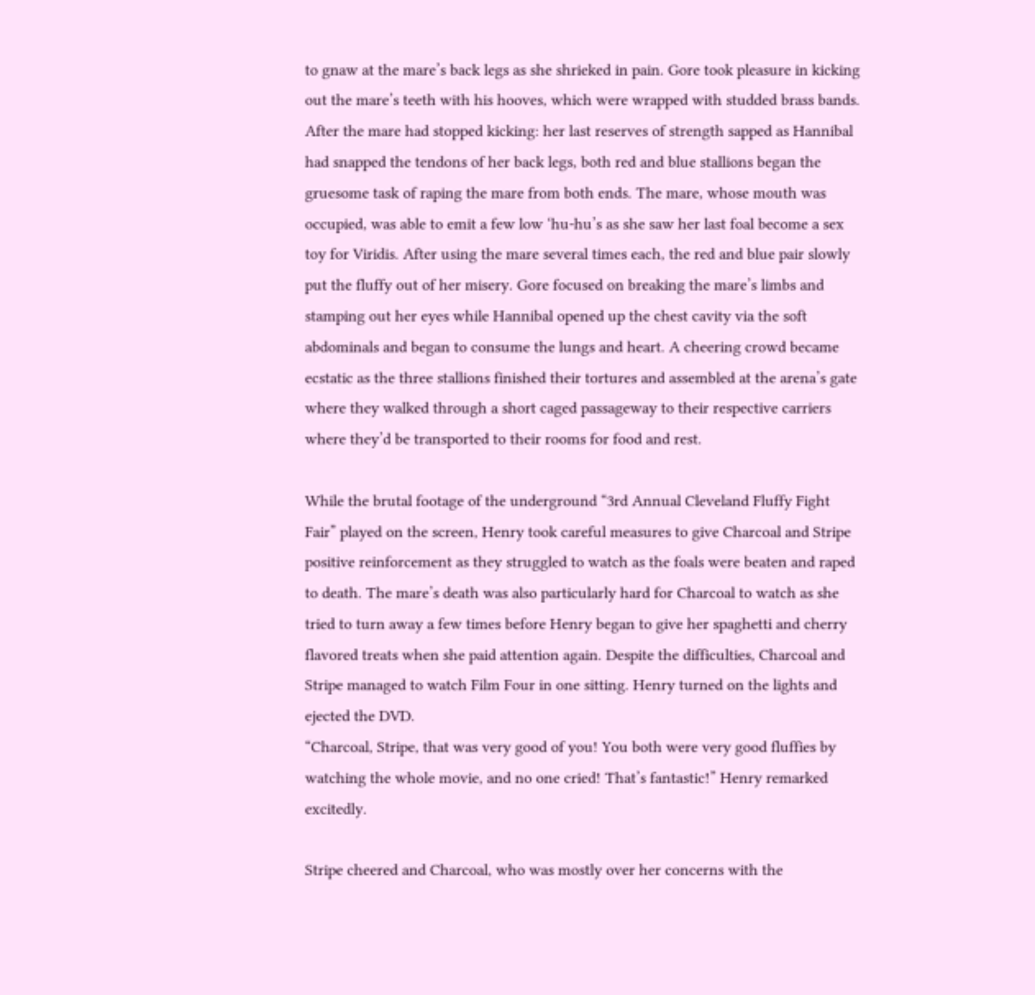to gnaw at the mare’s back legs as she shrieked in pain. Gore took pleasure in kicking out the mare’s teeth with his hooves, which were wrapped with studded brass bands. After the mare had stopped kicking: her last reserves of strength sapped as Hannibal had snapped the tendons of her back legs, both red and blue stallions began the gruesome task of raping the mare from both ends. The mare, whose mouth was occupied, was able to emit a few low ‘hu-hu’s as she saw her last foal become a sex toy for Viridis. After using the mare several times each, the red and blue pair slowly put the fluffy out of her misery. Gore focused on breaking the mare’s limbs and stamping out her eyes while Hannibal opened up the chest cavity via the soft abdominals and began to consume the lungs and heart. A cheering crowd became ecstatic as the three stallions finished their tortures and assembled at the arena’s gate where they walked through a short caged passageway to their respective carriers where they’d be transported to their rooms for food and rest.

While the brutal footage of the underground “3rd Annual Cleveland Fluffy Fight Fair” played on the screen, Henry took careful measures to give Charcoal and Stripe positive reinforcement as they struggled to watch as the foals were beaten and raped to death. The mare’s death was also particularly hard for Charcoal to watch as she tried to turn away a few times before Henry began to give her spaghetti and cherry flavored treats when she paid attention again. Despite the difficulties, Charcoal and Stripe managed to watch Film Four in one sitting. Henry turned on the lights and ejected the DVD.
“Charcoal, Stripe, that was very good of you! You both were very good fluffies by watching the whole movie, and no one cried! That’s fantastic!” Henry remarked excitedly.

Stripe cheered and Charcoal, who was mostly over her concerns with the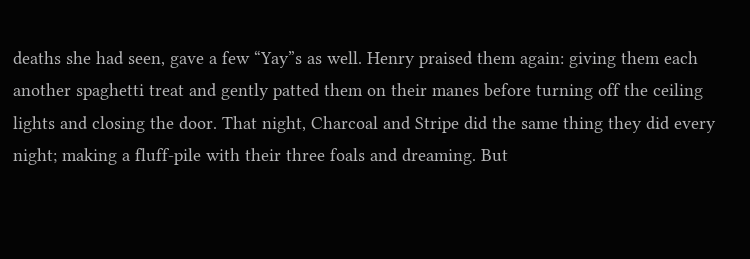deaths she had seen, gave a few “Yay”s as well. Henry praised them again: giving them each another spaghetti treat and gently patted them on their manes before turning off the ceiling lights and closing the door. That night, Charcoal and Stripe did the same thing they did every night; making a fluff-pile with their three foals and dreaming. But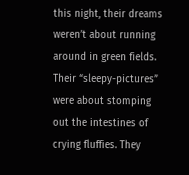this night, their dreams weren’t about running around in green fields. Their “sleepy-pictures” were about stomping out the intestines of crying fluffies. They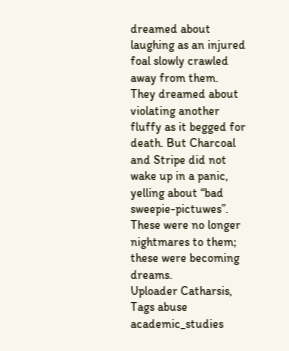dreamed about laughing as an injured foal slowly crawled away from them. They dreamed about violating another fluffy as it begged for death. But Charcoal and Stripe did not wake up in a panic, yelling about “bad sweepie-pictuwes”. These were no longer nightmares to them; these were becoming dreams.
Uploader Catharsis,
Tags abuse academic_studies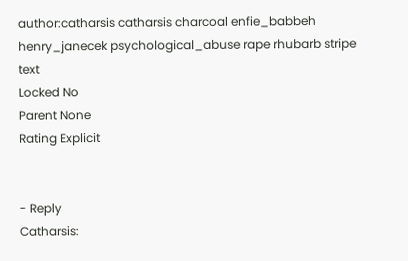author:catharsis catharsis charcoal enfie_babbeh henry_janecek psychological_abuse rape rhubarb stripe text
Locked No
Parent None
Rating Explicit


- Reply
Catharsis: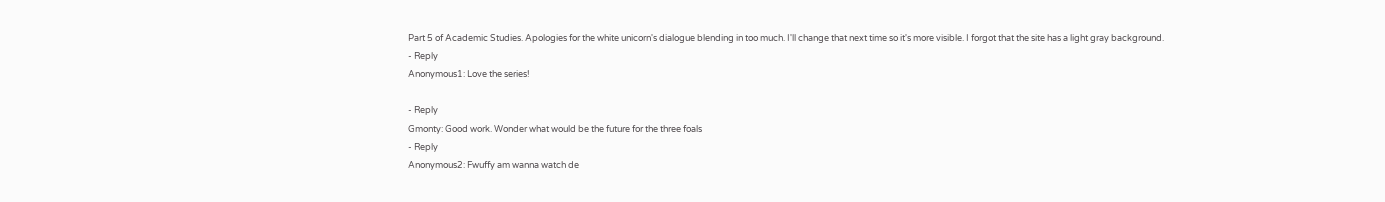Part 5 of Academic Studies. Apologies for the white unicorn's dialogue blending in too much. I'll change that next time so it's more visible. I forgot that the site has a light gray background.
- Reply
Anonymous1: Love the series!

- Reply
Gmonty: Good work. Wonder what would be the future for the three foals
- Reply
Anonymous2: Fwuffy am wanna watch de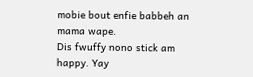mobie bout enfie babbeh an mama wape.
Dis fwuffy nono stick am happy. Yay